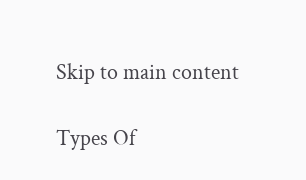Skip to main content

Types Of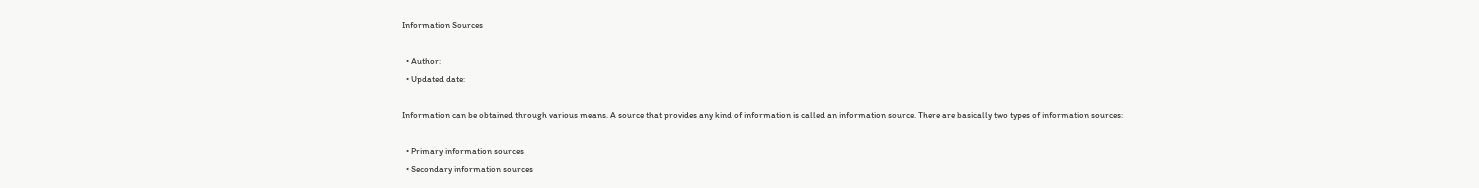Information Sources

  • Author:
  • Updated date:

Information can be obtained through various means. A source that provides any kind of information is called an information source. There are basically two types of information sources:

  • Primary information sources
  • Secondary information sources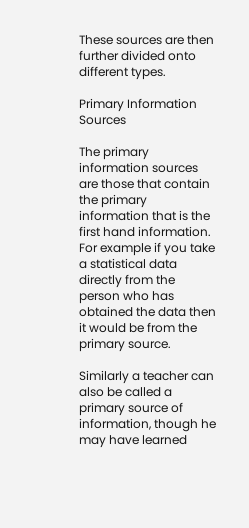These sources are then further divided onto different types.

Primary Information Sources

The primary information sources are those that contain the primary information that is the first hand information. For example if you take a statistical data directly from the person who has obtained the data then it would be from the primary source.

Similarly a teacher can also be called a primary source of information, though he may have learned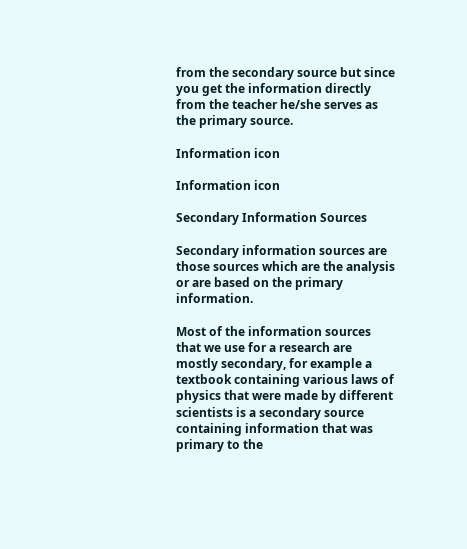from the secondary source but since you get the information directly from the teacher he/she serves as the primary source.

Information icon

Information icon

Secondary Information Sources

Secondary information sources are those sources which are the analysis or are based on the primary information.

Most of the information sources that we use for a research are mostly secondary, for example a textbook containing various laws of physics that were made by different scientists is a secondary source containing information that was primary to the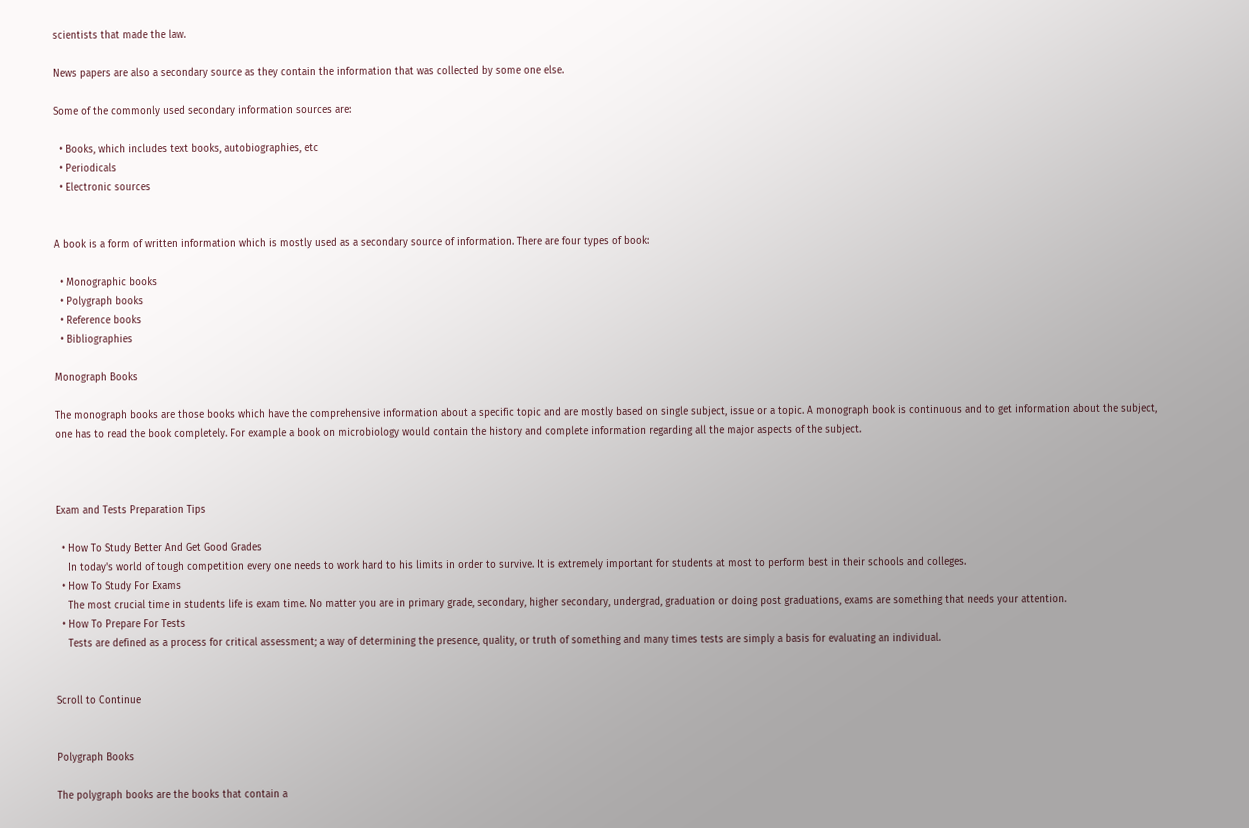scientists that made the law.

News papers are also a secondary source as they contain the information that was collected by some one else.

Some of the commonly used secondary information sources are:

  • Books, which includes text books, autobiographies, etc
  • Periodicals
  • Electronic sources


A book is a form of written information which is mostly used as a secondary source of information. There are four types of book:

  • Monographic books
  • Polygraph books
  • Reference books
  • Bibliographies

Monograph Books

The monograph books are those books which have the comprehensive information about a specific topic and are mostly based on single subject, issue or a topic. A monograph book is continuous and to get information about the subject, one has to read the book completely. For example a book on microbiology would contain the history and complete information regarding all the major aspects of the subject.



Exam and Tests Preparation Tips

  • How To Study Better And Get Good Grades
    In today's world of tough competition every one needs to work hard to his limits in order to survive. It is extremely important for students at most to perform best in their schools and colleges.
  • How To Study For Exams
    The most crucial time in students life is exam time. No matter you are in primary grade, secondary, higher secondary, undergrad, graduation or doing post graduations, exams are something that needs your attention.
  • How To Prepare For Tests
    Tests are defined as a process for critical assessment; a way of determining the presence, quality, or truth of something and many times tests are simply a basis for evaluating an individual.


Scroll to Continue


Polygraph Books

The polygraph books are the books that contain a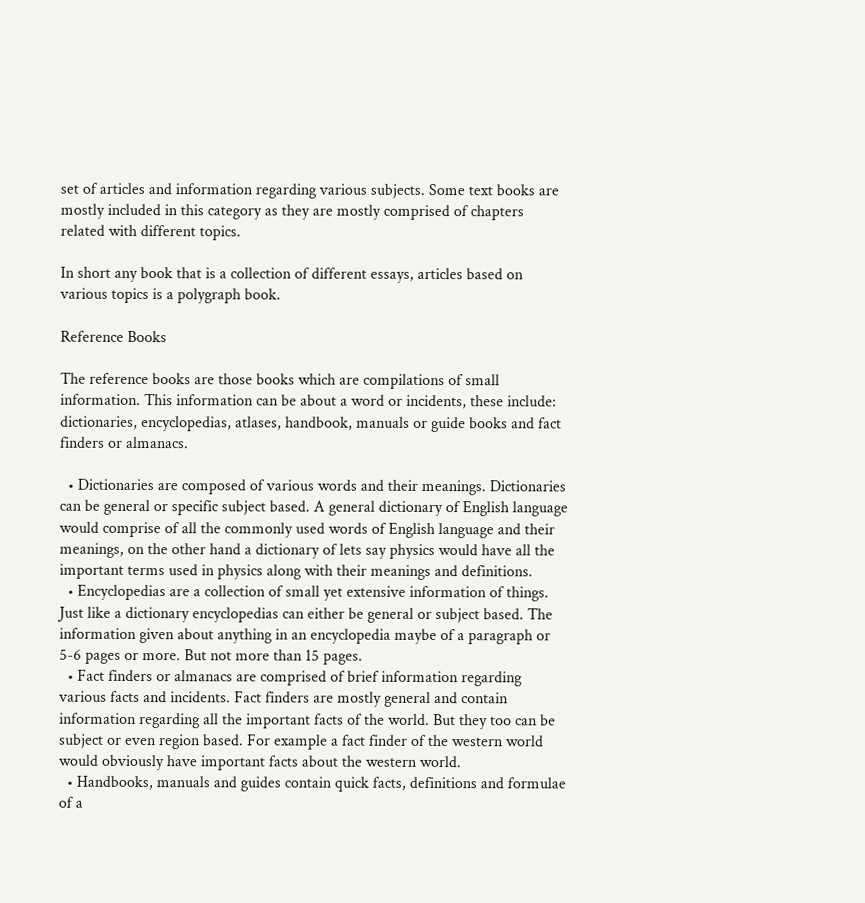set of articles and information regarding various subjects. Some text books are mostly included in this category as they are mostly comprised of chapters related with different topics.

In short any book that is a collection of different essays, articles based on various topics is a polygraph book.

Reference Books

The reference books are those books which are compilations of small information. This information can be about a word or incidents, these include: dictionaries, encyclopedias, atlases, handbook, manuals or guide books and fact finders or almanacs.

  • Dictionaries are composed of various words and their meanings. Dictionaries can be general or specific subject based. A general dictionary of English language would comprise of all the commonly used words of English language and their meanings, on the other hand a dictionary of lets say physics would have all the important terms used in physics along with their meanings and definitions.
  • Encyclopedias are a collection of small yet extensive information of things. Just like a dictionary encyclopedias can either be general or subject based. The information given about anything in an encyclopedia maybe of a paragraph or 5-6 pages or more. But not more than 15 pages.
  • Fact finders or almanacs are comprised of brief information regarding various facts and incidents. Fact finders are mostly general and contain information regarding all the important facts of the world. But they too can be subject or even region based. For example a fact finder of the western world would obviously have important facts about the western world.
  • Handbooks, manuals and guides contain quick facts, definitions and formulae of a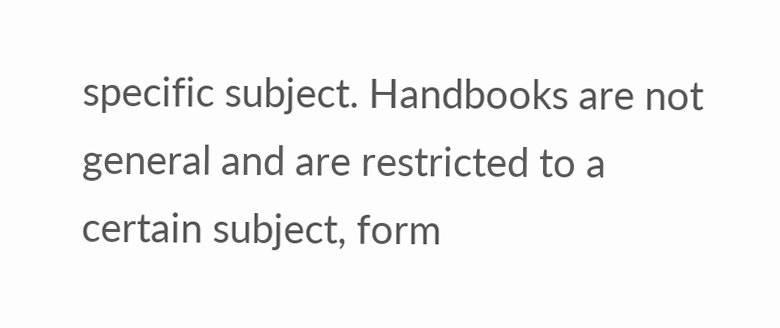specific subject. Handbooks are not general and are restricted to a certain subject, form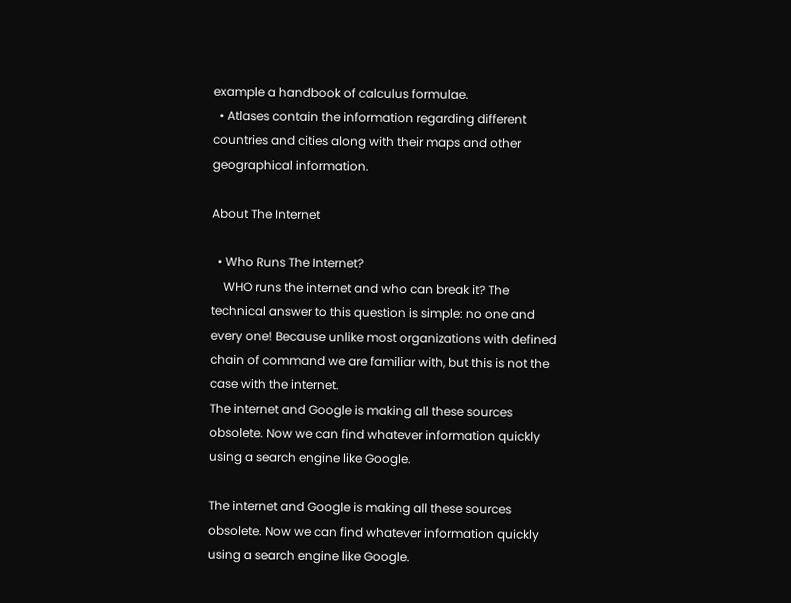example a handbook of calculus formulae.
  • Atlases contain the information regarding different countries and cities along with their maps and other geographical information.

About The Internet

  • Who Runs The Internet?
    WHO runs the internet and who can break it? The technical answer to this question is simple: no one and every one! Because unlike most organizations with defined chain of command we are familiar with, but this is not the case with the internet.
The internet and Google is making all these sources obsolete. Now we can find whatever information quickly using a search engine like Google.

The internet and Google is making all these sources obsolete. Now we can find whatever information quickly using a search engine like Google.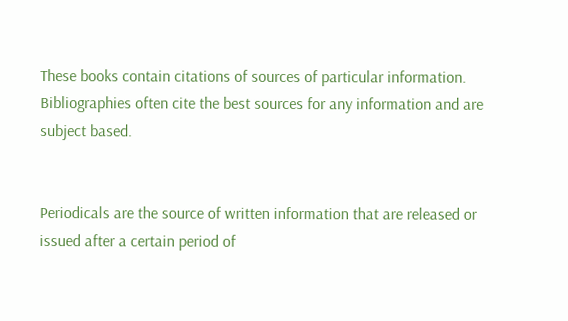These books contain citations of sources of particular information. Bibliographies often cite the best sources for any information and are subject based.


Periodicals are the source of written information that are released or issued after a certain period of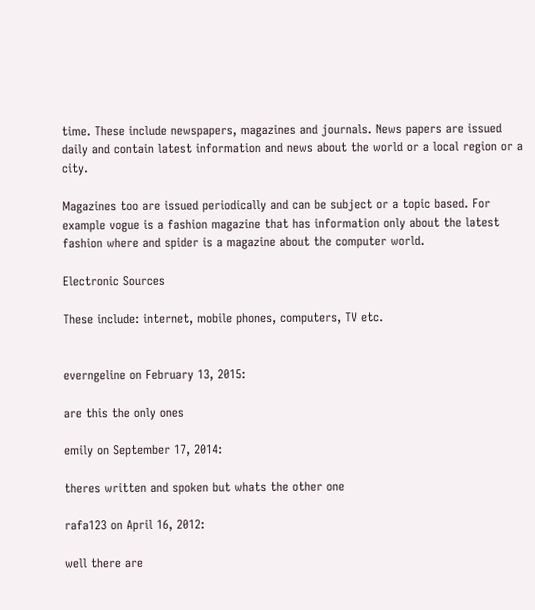time. These include newspapers, magazines and journals. News papers are issued daily and contain latest information and news about the world or a local region or a city.

Magazines too are issued periodically and can be subject or a topic based. For example vogue is a fashion magazine that has information only about the latest fashion where and spider is a magazine about the computer world.

Electronic Sources

These include: internet, mobile phones, computers, TV etc.


everngeline on February 13, 2015:

are this the only ones

emily on September 17, 2014:

theres written and spoken but whats the other one

rafa123 on April 16, 2012:

well there are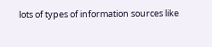lots of types of information sources like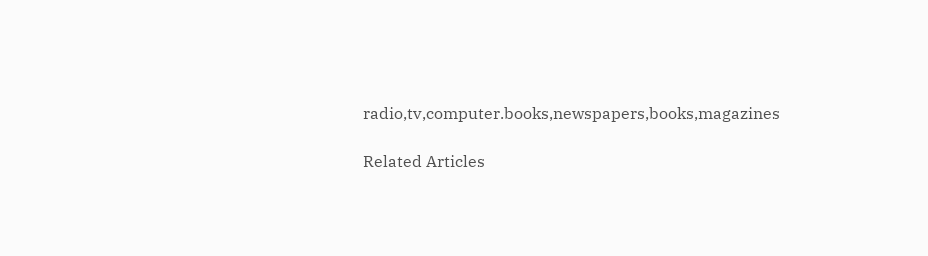radio,tv,computer.books,newspapers,books,magazines

Related Articles